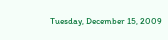Tuesday, December 15, 2009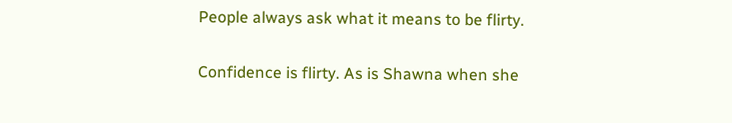People always ask what it means to be flirty.

Confidence is flirty. As is Shawna when she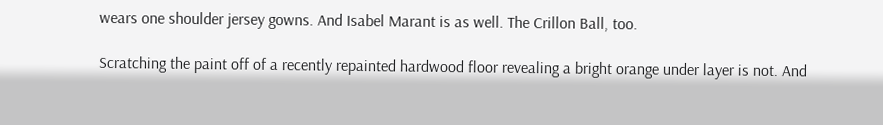wears one shoulder jersey gowns. And Isabel Marant is as well. The Crillon Ball, too.

Scratching the paint off of a recently repainted hardwood floor revealing a bright orange under layer is not. And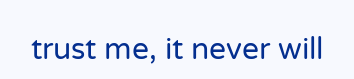trust me, it never will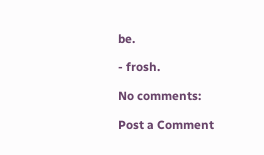be.

- frosh.

No comments:

Post a Comment